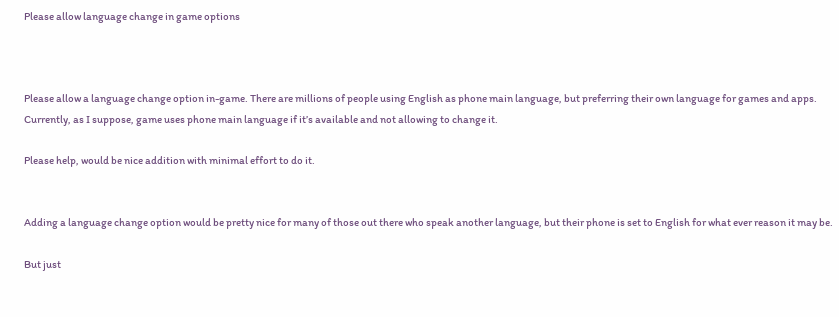Please allow language change in game options



Please allow a language change option in-game. There are millions of people using English as phone main language, but preferring their own language for games and apps. Currently, as I suppose, game uses phone main language if it’s available and not allowing to change it.

Please help, would be nice addition with minimal effort to do it.


Adding a language change option would be pretty nice for many of those out there who speak another language, but their phone is set to English for what ever reason it may be.

But just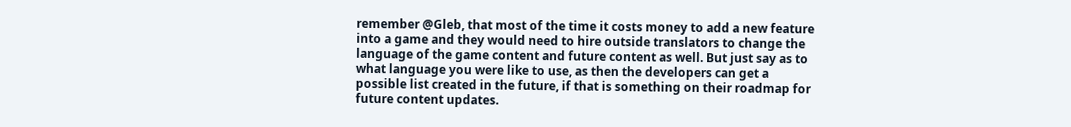remember @Gleb, that most of the time it costs money to add a new feature into a game and they would need to hire outside translators to change the language of the game content and future content as well. But just say as to what language you were like to use, as then the developers can get a possible list created in the future, if that is something on their roadmap for future content updates.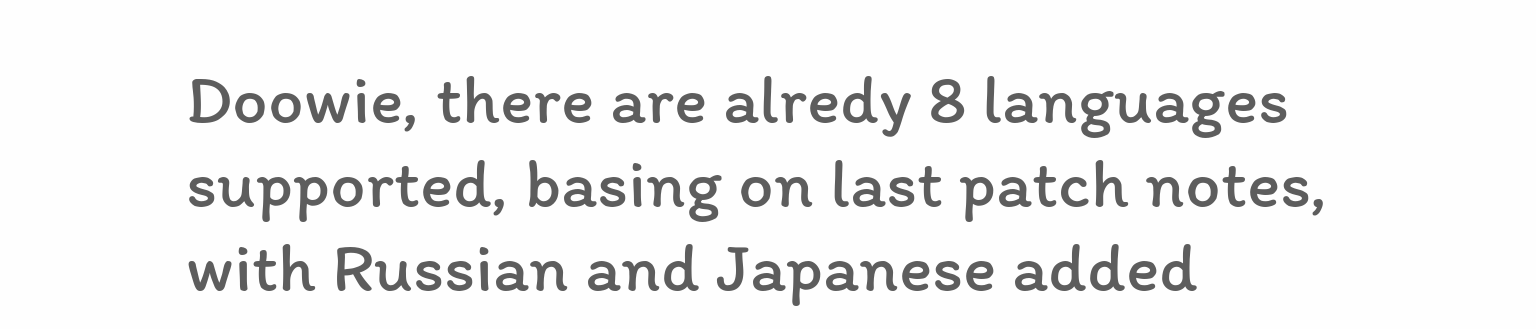Doowie, there are alredy 8 languages supported, basing on last patch notes, with Russian and Japanese added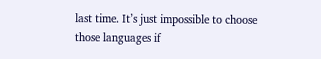last time. It’s just impossible to choose those languages if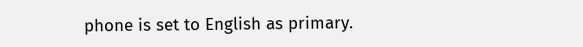phone is set to English as primary.